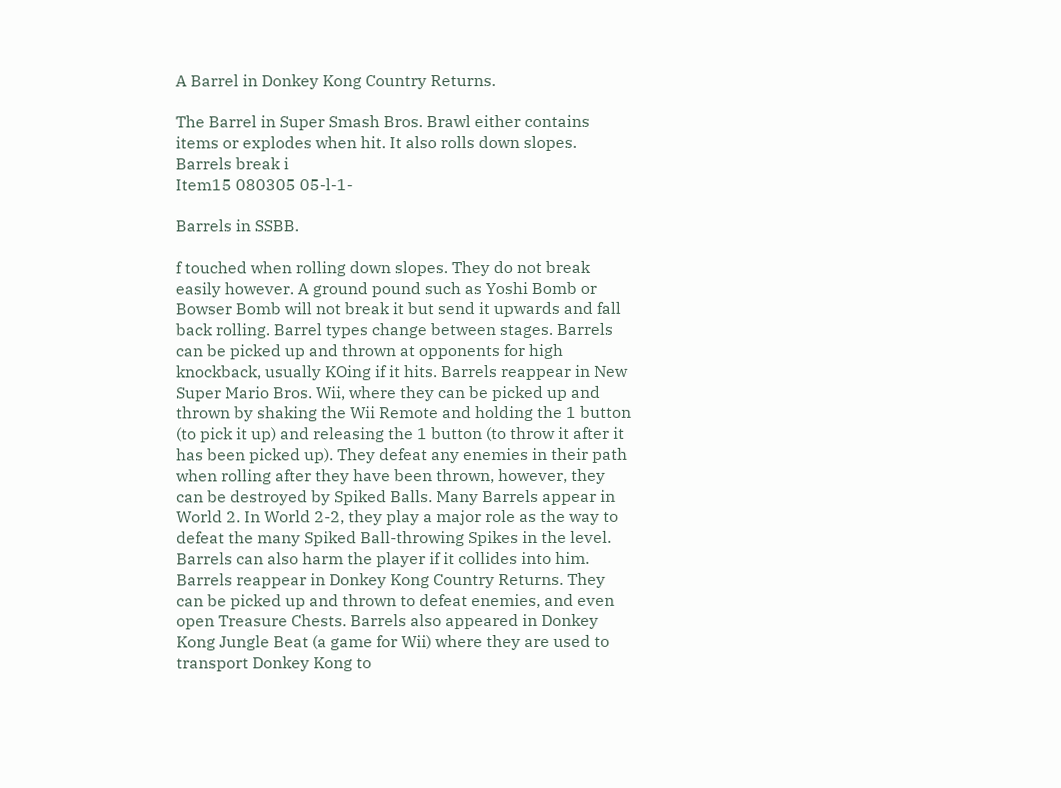A Barrel in Donkey Kong Country Returns.

The Barrel in Super Smash Bros. Brawl either contains items or explodes when hit. It also rolls down slopes. Barrels break i
Item15 080305 05-l-1-

Barrels in SSBB.

f touched when rolling down slopes. They do not break easily however. A ground pound such as Yoshi Bomb or Bowser Bomb will not break it but send it upwards and fall back rolling. Barrel types change between stages. Barrels can be picked up and thrown at opponents for high knockback, usually KOing if it hits. Barrels reappear in New Super Mario Bros. Wii, where they can be picked up and thrown by shaking the Wii Remote and holding the 1 button (to pick it up) and releasing the 1 button (to throw it after it has been picked up). They defeat any enemies in their path when rolling after they have been thrown, however, they can be destroyed by Spiked Balls. Many Barrels appear in World 2. In World 2-2, they play a major role as the way to defeat the many Spiked Ball-throwing Spikes in the level. Barrels can also harm the player if it collides into him. Barrels reappear in Donkey Kong Country Returns. They can be picked up and thrown to defeat enemies, and even open Treasure Chests. Barrels also appeared in Donkey Kong Jungle Beat (a game for Wii) where they are used to transport Donkey Kong to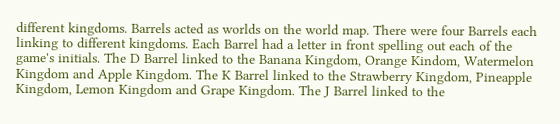different kingdoms. Barrels acted as worlds on the world map. There were four Barrels each linking to different kingdoms. Each Barrel had a letter in front spelling out each of the game's initials. The D Barrel linked to the Banana Kingdom, Orange Kindom, Watermelon Kingdom and Apple Kingdom. The K Barrel linked to the Strawberry Kingdom, Pineapple Kingdom, Lemon Kingdom and Grape Kingdom. The J Barrel linked to the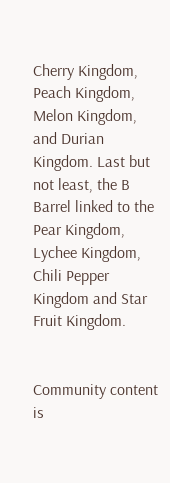Cherry Kingdom, Peach Kingdom, Melon Kingdom, and Durian Kingdom. Last but not least, the B Barrel linked to the Pear Kingdom, Lychee Kingdom, Chili Pepper Kingdom and Star Fruit Kingdom.


Community content is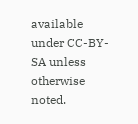available under CC-BY-SA unless otherwise noted.